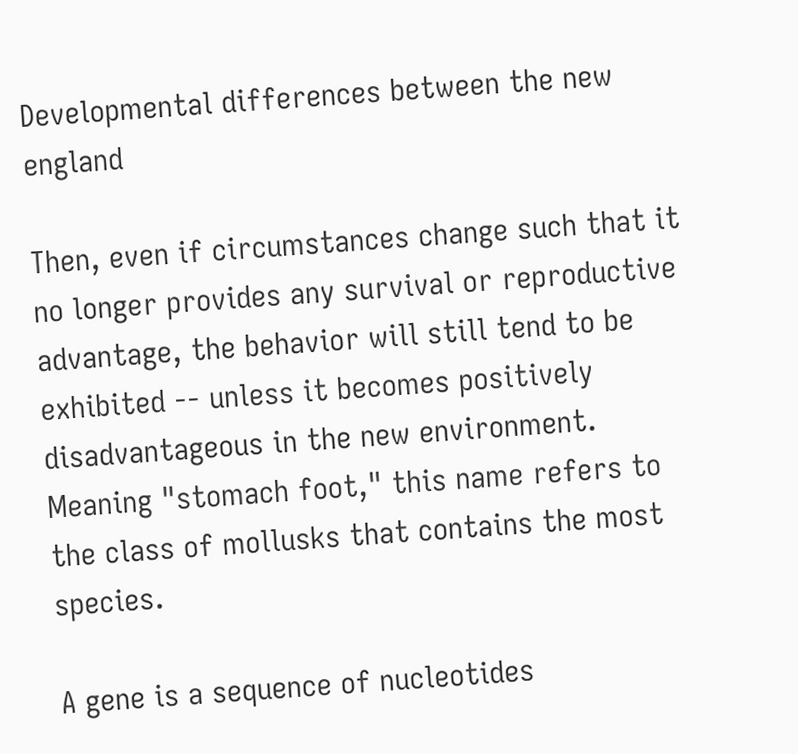Developmental differences between the new england

Then, even if circumstances change such that it no longer provides any survival or reproductive advantage, the behavior will still tend to be exhibited -- unless it becomes positively disadvantageous in the new environment. Meaning "stomach foot," this name refers to the class of mollusks that contains the most species.

A gene is a sequence of nucleotides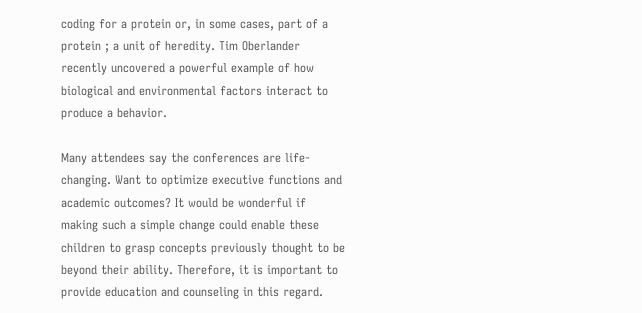coding for a protein or, in some cases, part of a protein ; a unit of heredity. Tim Oberlander recently uncovered a powerful example of how biological and environmental factors interact to produce a behavior.

Many attendees say the conferences are life-changing. Want to optimize executive functions and academic outcomes? It would be wonderful if making such a simple change could enable these children to grasp concepts previously thought to be beyond their ability. Therefore, it is important to provide education and counseling in this regard.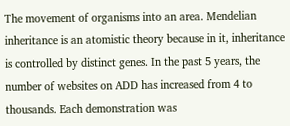The movement of organisms into an area. Mendelian inheritance is an atomistic theory because in it, inheritance is controlled by distinct genes. In the past 5 years, the number of websites on ADD has increased from 4 to thousands. Each demonstration was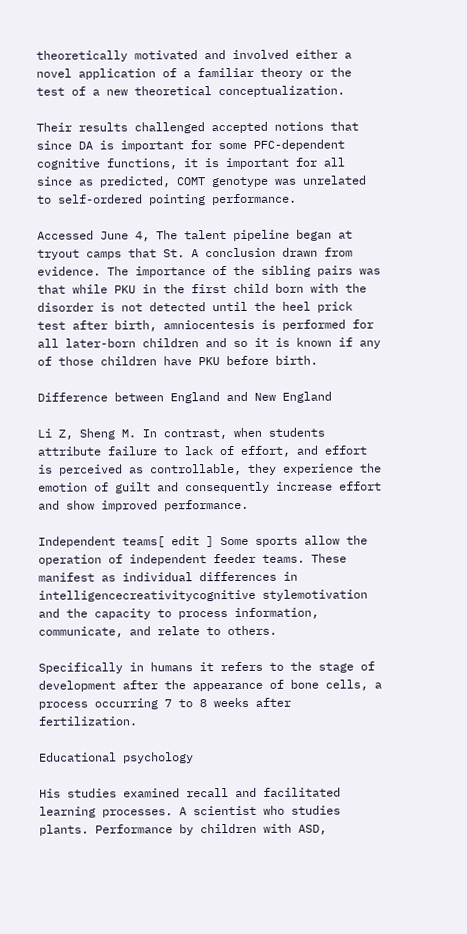theoretically motivated and involved either a novel application of a familiar theory or the test of a new theoretical conceptualization.

Their results challenged accepted notions that since DA is important for some PFC-dependent cognitive functions, it is important for all since as predicted, COMT genotype was unrelated to self-ordered pointing performance.

Accessed June 4, The talent pipeline began at tryout camps that St. A conclusion drawn from evidence. The importance of the sibling pairs was that while PKU in the first child born with the disorder is not detected until the heel prick test after birth, amniocentesis is performed for all later-born children and so it is known if any of those children have PKU before birth.

Difference between England and New England

Li Z, Sheng M. In contrast, when students attribute failure to lack of effort, and effort is perceived as controllable, they experience the emotion of guilt and consequently increase effort and show improved performance.

Independent teams[ edit ] Some sports allow the operation of independent feeder teams. These manifest as individual differences in intelligencecreativitycognitive stylemotivation and the capacity to process information, communicate, and relate to others.

Specifically in humans it refers to the stage of development after the appearance of bone cells, a process occurring 7 to 8 weeks after fertilization.

Educational psychology

His studies examined recall and facilitated learning processes. A scientist who studies plants. Performance by children with ASD,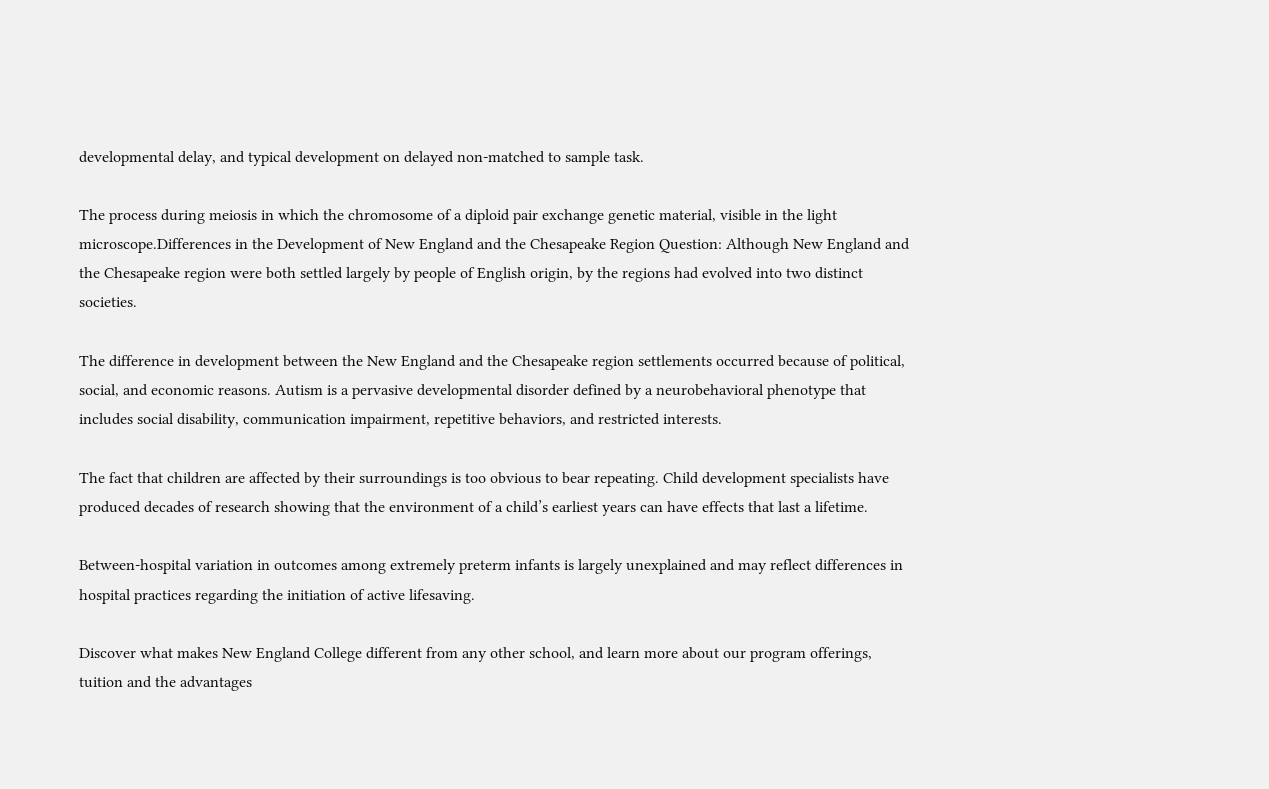developmental delay, and typical development on delayed non-matched to sample task.

The process during meiosis in which the chromosome of a diploid pair exchange genetic material, visible in the light microscope.Differences in the Development of New England and the Chesapeake Region Question: Although New England and the Chesapeake region were both settled largely by people of English origin, by the regions had evolved into two distinct societies.

The difference in development between the New England and the Chesapeake region settlements occurred because of political, social, and economic reasons. Autism is a pervasive developmental disorder defined by a neurobehavioral phenotype that includes social disability, communication impairment, repetitive behaviors, and restricted interests.

The fact that children are affected by their surroundings is too obvious to bear repeating. Child development specialists have produced decades of research showing that the environment of a child’s earliest years can have effects that last a lifetime.

Between-hospital variation in outcomes among extremely preterm infants is largely unexplained and may reflect differences in hospital practices regarding the initiation of active lifesaving.

Discover what makes New England College different from any other school, and learn more about our program offerings, tuition and the advantages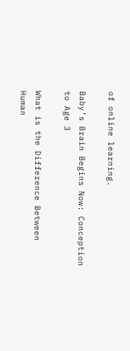of online learning.

Baby’s Brain Begins Now: Conception to Age 3

What is the Difference Between Human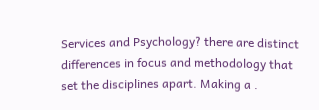Services and Psychology? there are distinct differences in focus and methodology that set the disciplines apart. Making a .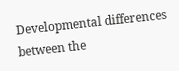Developmental differences between the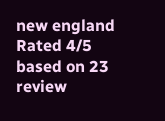new england
Rated 4/5 based on 23 review